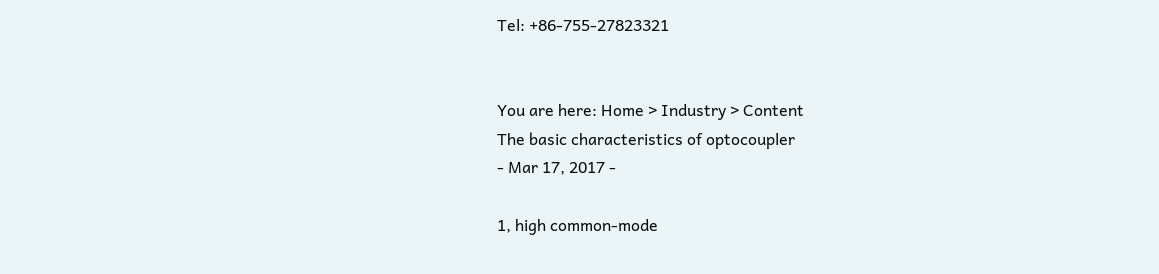Tel: +86-755-27823321


You are here: Home > Industry > Content
The basic characteristics of optocoupler
- Mar 17, 2017 -

1, high common-mode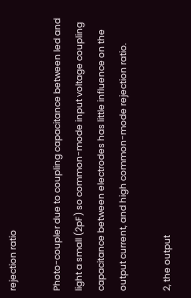rejection ratio

Photo-coupler due to coupling capacitance between led and light a small (2pF) so common-mode input voltage coupling capacitance between electrodes has little influence on the output current, and high common-mode rejection ratio.

2, the output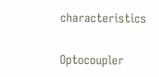characteristics

Optocoupler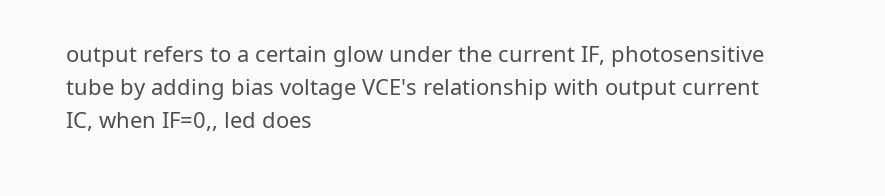output refers to a certain glow under the current IF, photosensitive tube by adding bias voltage VCE's relationship with output current IC, when IF=0,, led does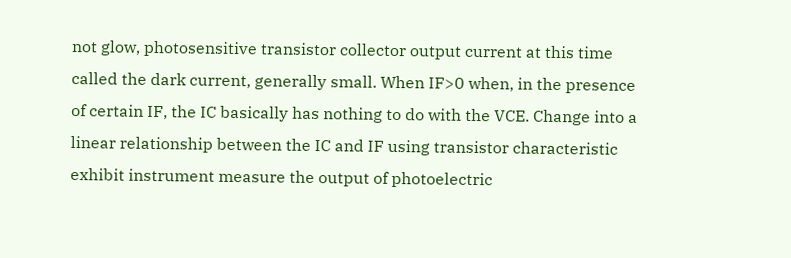not glow, photosensitive transistor collector output current at this time called the dark current, generally small. When IF>0 when, in the presence of certain IF, the IC basically has nothing to do with the VCE. Change into a linear relationship between the IC and IF using transistor characteristic exhibit instrument measure the output of photoelectric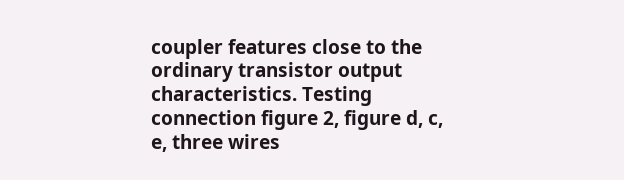coupler features close to the ordinary transistor output characteristics. Testing connection figure 2, figure d, c, e, three wires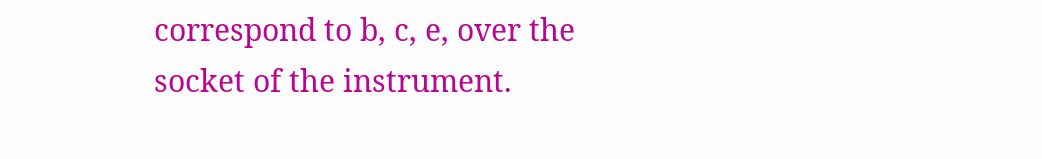correspond to b, c, e, over the socket of the instrument.